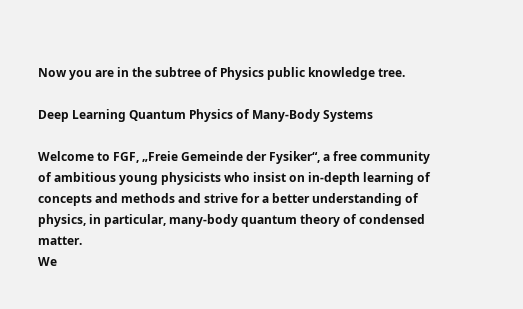Now you are in the subtree of Physics public knowledge tree.

Deep Learning Quantum Physics of Many-Body Systems

Welcome to FGF, „Freie Gemeinde der Fysiker“, a free community of ambitious young physicists who insist on in-depth learning of concepts and methods and strive for a better understanding of physics, in particular, many-body quantum theory of condensed matter.
We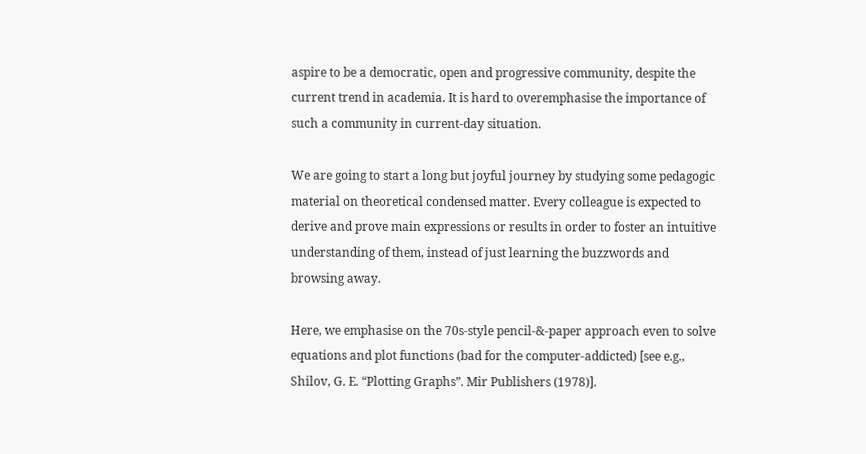aspire to be a democratic, open and progressive community, despite the current trend in academia. It is hard to overemphasise the importance of such a community in current-day situation.

We are going to start a long but joyful journey by studying some pedagogic material on theoretical condensed matter. Every colleague is expected to derive and prove main expressions or results in order to foster an intuitive understanding of them, instead of just learning the buzzwords and browsing away.

Here, we emphasise on the 70s-style pencil-&-paper approach even to solve equations and plot functions (bad for the computer-addicted) [see e.g., Shilov, G. E. “Plotting Graphs”. Mir Publishers (1978)].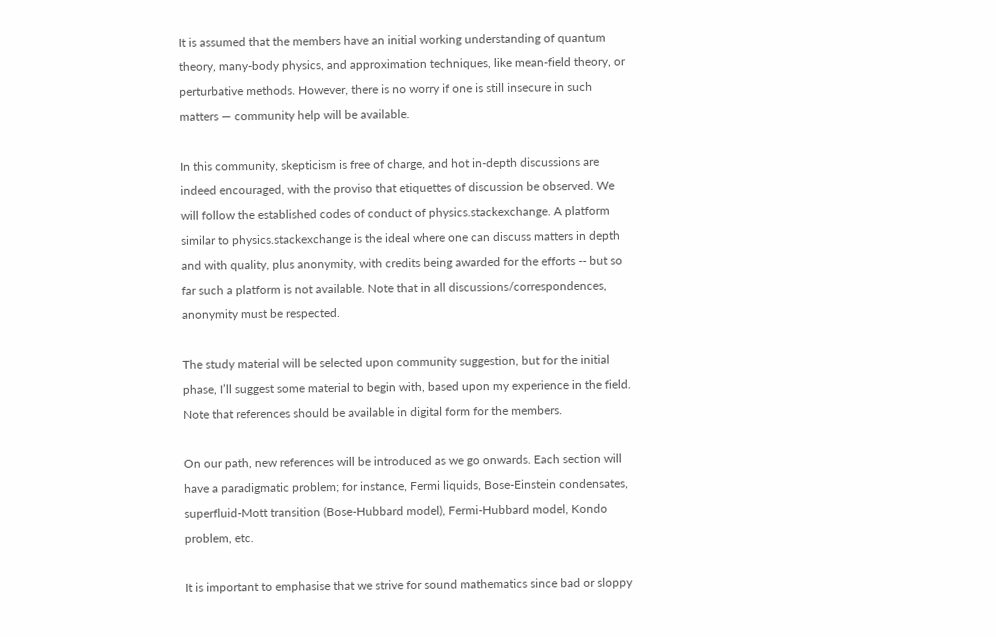It is assumed that the members have an initial working understanding of quantum theory, many-body physics, and approximation techniques, like mean-field theory, or perturbative methods. However, there is no worry if one is still insecure in such matters — community help will be available.

In this community, skepticism is free of charge, and hot in-depth discussions are indeed encouraged, with the proviso that etiquettes of discussion be observed. We will follow the established codes of conduct of physics.stackexchange. A platform similar to physics.stackexchange is the ideal where one can discuss matters in depth and with quality, plus anonymity, with credits being awarded for the efforts -- but so far such a platform is not available. Note that in all discussions/correspondences, anonymity must be respected.

The study material will be selected upon community suggestion, but for the initial phase, I’ll suggest some material to begin with, based upon my experience in the field. Note that references should be available in digital form for the members.

On our path, new references will be introduced as we go onwards. Each section will have a paradigmatic problem; for instance, Fermi liquids, Bose-Einstein condensates, superfluid-Mott transition (Bose-Hubbard model), Fermi-Hubbard model, Kondo problem, etc.

It is important to emphasise that we strive for sound mathematics since bad or sloppy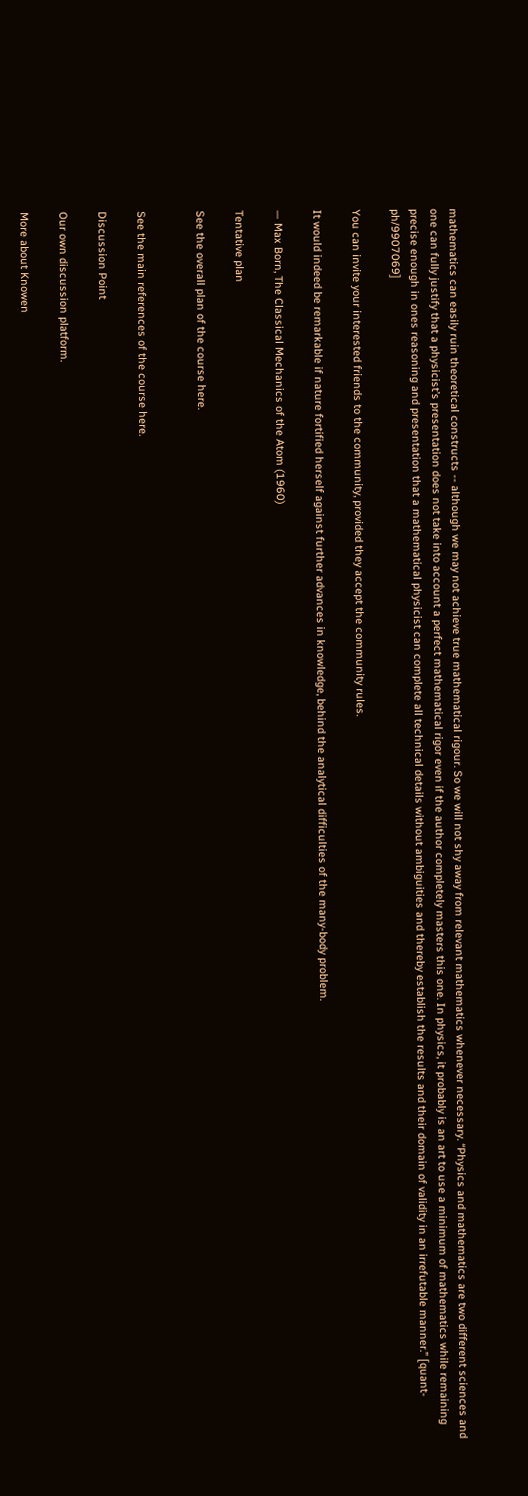mathematics can easily ruin theoretical constructs -- although we may not achieve true mathematical rigour. So we will not shy away from relevant mathematics whenever necessary. “Physics and mathematics are two different sciences and one can fully justify that a physicist’s presentation does not take into account a perfect mathematical rigor even if the author completely masters this one. In physics, it probably is an art to use a minimum of mathematics while remaining precise enough in ones reasoning and presentation that a mathematical physicist can complete all technical details without ambiguities and thereby establish the results and their domain of validity in an irrefutable manner.” [quant-ph/9907069]

You can invite your interested friends to the community, provided they accept the community rules.

It would indeed be remarkable if nature fortified herself against further advances in knowledge, behind the analytical difficulties of the many-body problem.

— Max Born, The Classical Mechanics of the Atom (1960)

Tentative plan

See the overall plan of the course here.


See the main references of the course here.

Discussion Point

Our own discussion platform.

More about Knowen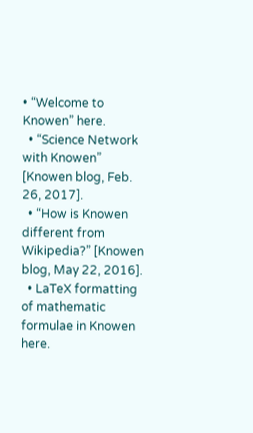• “Welcome to Knowen” here.
  • “Science Network with Knowen” [Knowen blog, Feb. 26, 2017].
  • “How is Knowen different from Wikipedia?” [Knowen blog, May 22, 2016].
  • LaTeX formatting of mathematic formulae in Knowen here.